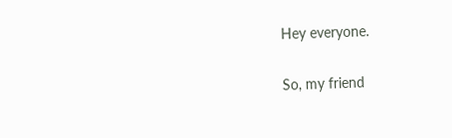Hey everyone.

So, my friend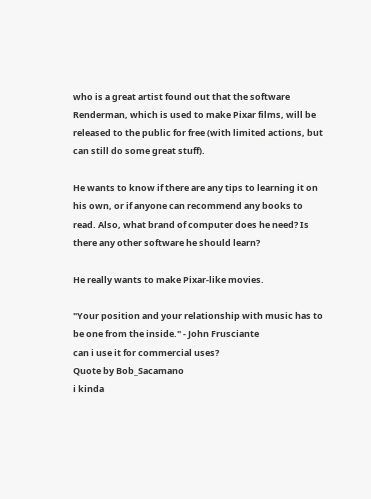who is a great artist found out that the software Renderman, which is used to make Pixar films, will be released to the public for free (with limited actions, but can still do some great stuff).

He wants to know if there are any tips to learning it on his own, or if anyone can recommend any books to read. Also, what brand of computer does he need? Is there any other software he should learn?

He really wants to make Pixar-like movies.

"Your position and your relationship with music has to be one from the inside." - John Frusciante
can i use it for commercial uses?
Quote by Bob_Sacamano
i kinda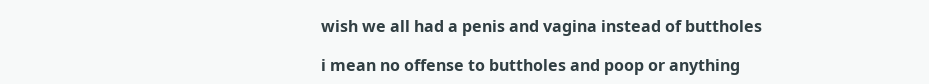wish we all had a penis and vagina instead of buttholes

i mean no offense to buttholes and poop or anything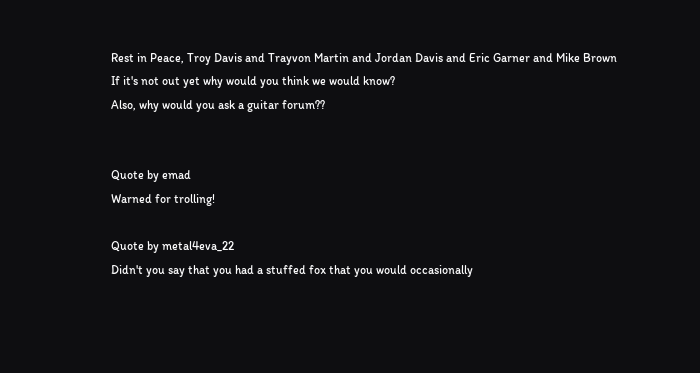Rest in Peace, Troy Davis and Trayvon Martin and Jordan Davis and Eric Garner and Mike Brown
If it's not out yet why would you think we would know?
Also, why would you ask a guitar forum??


Quote by emad
Warned for trolling!

Quote by metal4eva_22
Didn't you say that you had a stuffed fox that you would occasionally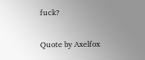fuck?

Quote by Axelfox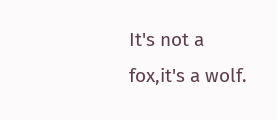It's not a fox,it's a wolf.